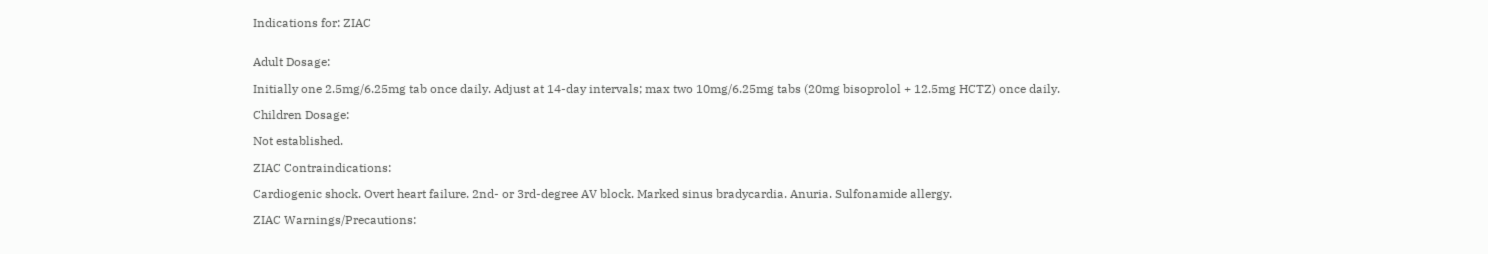Indications for: ZIAC


Adult Dosage:

Initially one 2.5mg/6.25mg tab once daily. Adjust at 14-day intervals; max two 10mg/6.25mg tabs (20mg bisoprolol + 12.5mg HCTZ) once daily.

Children Dosage:

Not established.

ZIAC Contraindications:

Cardiogenic shock. Overt heart failure. 2nd- or 3rd-degree AV block. Marked sinus bradycardia. Anuria. Sulfonamide allergy.

ZIAC Warnings/Precautions: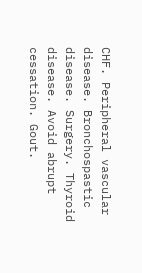CHF. Peripheral vascular disease. Bronchospastic disease. Surgery. Thyroid disease. Avoid abrupt cessation. Gout.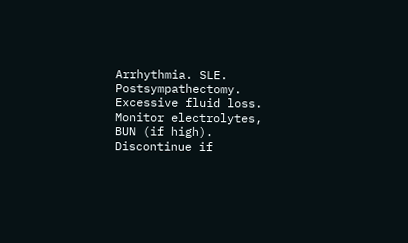Arrhythmia. SLE. Postsympathectomy. Excessive fluid loss. Monitor electrolytes, BUN (if high). Discontinue if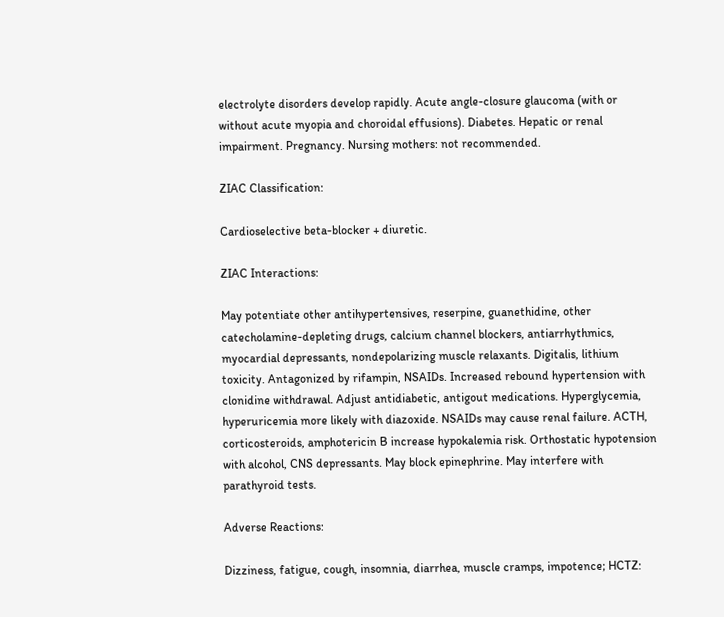electrolyte disorders develop rapidly. Acute angle-closure glaucoma (with or without acute myopia and choroidal effusions). Diabetes. Hepatic or renal impairment. Pregnancy. Nursing mothers: not recommended.

ZIAC Classification:

Cardioselective beta-blocker + diuretic.

ZIAC Interactions:

May potentiate other antihypertensives, reserpine, guanethidine, other catecholamine-depleting drugs, calcium channel blockers, antiarrhythmics, myocardial depressants, nondepolarizing muscle relaxants. Digitalis, lithium toxicity. Antagonized by rifampin, NSAIDs. Increased rebound hypertension with clonidine withdrawal. Adjust antidiabetic, antigout medications. Hyperglycemia, hyperuricemia more likely with diazoxide. NSAIDs may cause renal failure. ACTH, corticosteroids, amphotericin B increase hypokalemia risk. Orthostatic hypotension with alcohol, CNS depressants. May block epinephrine. May interfere with parathyroid tests.

Adverse Reactions:

Dizziness, fatigue, cough, insomnia, diarrhea, muscle cramps, impotence; HCTZ: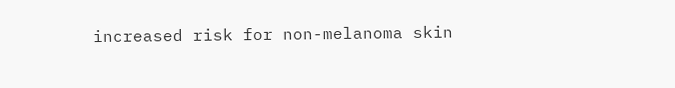increased risk for non-melanoma skin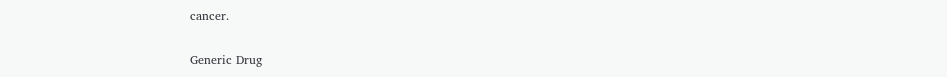cancer.

Generic Drug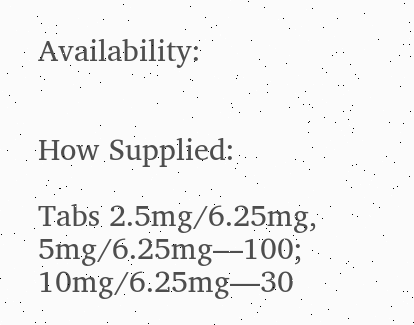Availability:


How Supplied:

Tabs 2.5mg/6.25mg, 5mg/6.25mg—100; 10mg/6.25mg—30